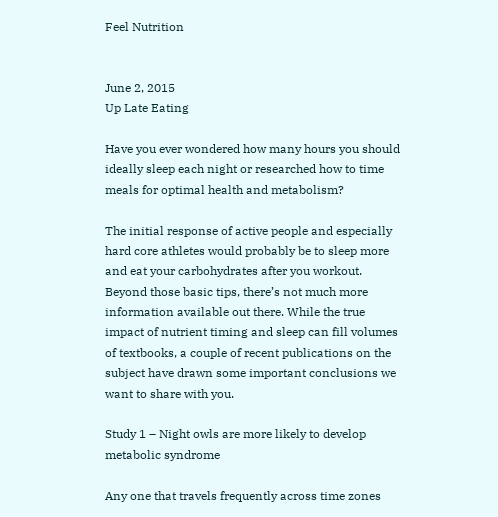Feel Nutrition


June 2, 2015
Up Late Eating

Have you ever wondered how many hours you should ideally sleep each night or researched how to time meals for optimal health and metabolism?

The initial response of active people and especially hard core athletes would probably be to sleep more and eat your carbohydrates after you workout. Beyond those basic tips, there’s not much more information available out there. While the true impact of nutrient timing and sleep can fill volumes of textbooks, a couple of recent publications on the subject have drawn some important conclusions we want to share with you.

Study 1 – Night owls are more likely to develop metabolic syndrome

Any one that travels frequently across time zones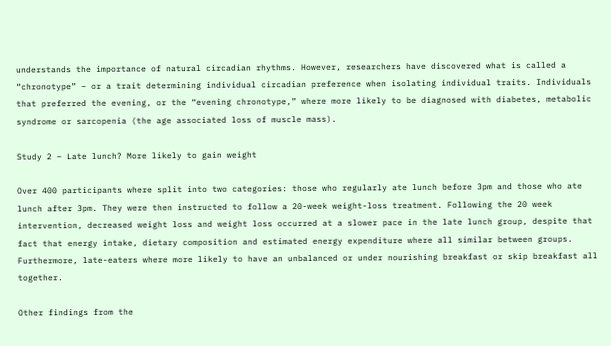understands the importance of natural circadian rhythms. However, researchers have discovered what is called a “chronotype” – or a trait determining individual circadian preference when isolating individual traits. Individuals that preferred the evening, or the “evening chronotype,” where more likely to be diagnosed with diabetes, metabolic syndrome or sarcopenia (the age associated loss of muscle mass).

Study 2 – Late lunch? More likely to gain weight

Over 400 participants where split into two categories: those who regularly ate lunch before 3pm and those who ate lunch after 3pm. They were then instructed to follow a 20-week weight-loss treatment. Following the 20 week intervention, decreased weight loss and weight loss occurred at a slower pace in the late lunch group, despite that fact that energy intake, dietary composition and estimated energy expenditure where all similar between groups. Furthermore, late-eaters where more likely to have an unbalanced or under nourishing breakfast or skip breakfast all together.

Other findings from the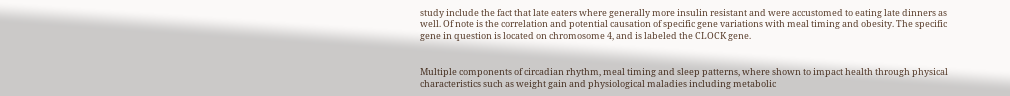study include the fact that late eaters where generally more insulin resistant and were accustomed to eating late dinners as well. Of note is the correlation and potential causation of specific gene variations with meal timing and obesity. The specific gene in question is located on chromosome 4, and is labeled the CLOCK gene.


Multiple components of circadian rhythm, meal timing and sleep patterns, where shown to impact health through physical characteristics such as weight gain and physiological maladies including metabolic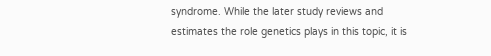syndrome. While the later study reviews and estimates the role genetics plays in this topic, it is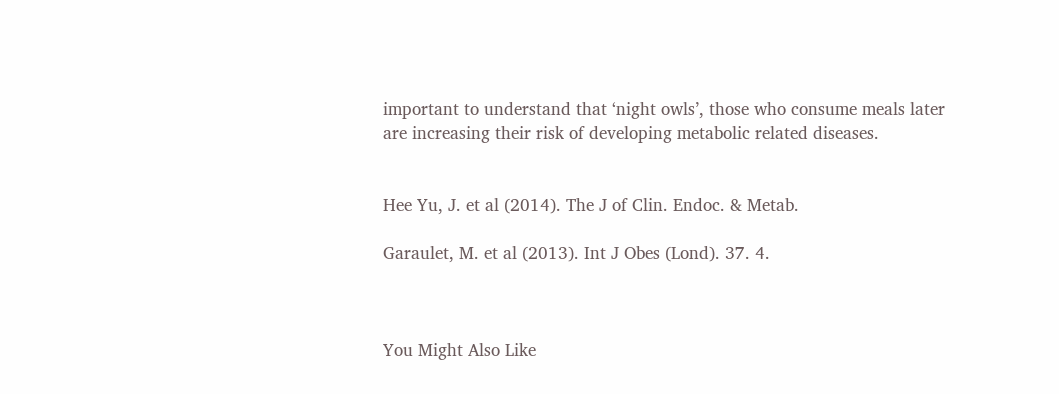important to understand that ‘night owls’, those who consume meals later are increasing their risk of developing metabolic related diseases.


Hee Yu, J. et al (2014). The J of Clin. Endoc. & Metab.

Garaulet, M. et al (2013). Int J Obes (Lond). 37. 4.



You Might Also Like